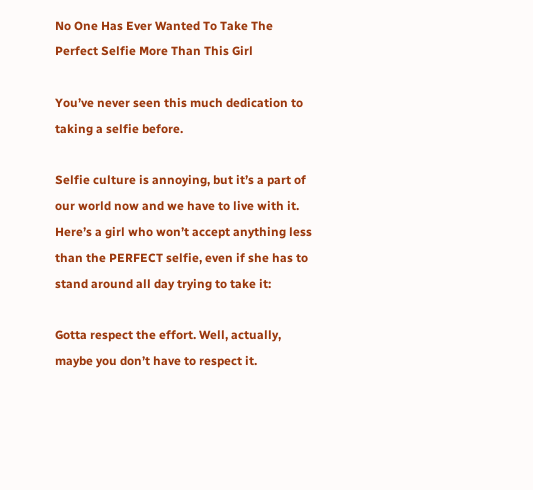No One Has Ever Wanted To Take The Perfect Selfie More Than This Girl

You’ve never seen this much dedication to taking a selfie before.

Selfie culture is annoying, but it’s a part of our world now and we have to live with it. Here’s a girl who won’t accept anything less than the PERFECT selfie, even if she has to stand around all day trying to take it:

Gotta respect the effort. Well, actually, maybe you don’t have to respect it.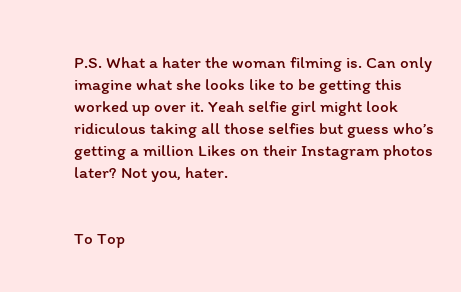P.S. What a hater the woman filming is. Can only imagine what she looks like to be getting this worked up over it. Yeah selfie girl might look ridiculous taking all those selfies but guess who’s getting a million Likes on their Instagram photos later? Not you, hater.


To Top